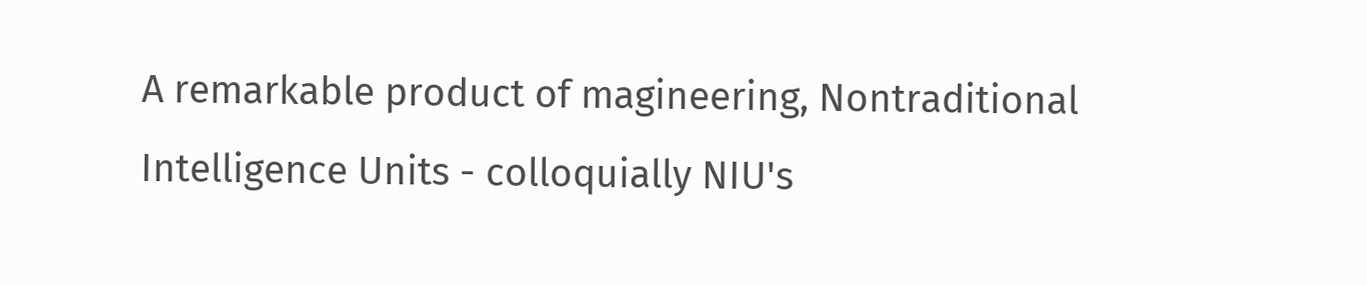A remarkable product of magineering, Nontraditional Intelligence Units - colloquially NIU's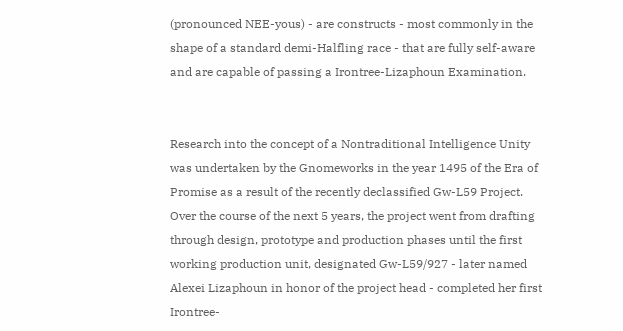(pronounced NEE-yous) - are constructs - most commonly in the shape of a standard demi-Halfling race - that are fully self-aware and are capable of passing a Irontree-Lizaphoun Examination.


Research into the concept of a Nontraditional Intelligence Unity was undertaken by the Gnomeworks in the year 1495 of the Era of Promise as a result of the recently declassified Gw-L59 Project. Over the course of the next 5 years, the project went from drafting through design, prototype and production phases until the first working production unit, designated Gw-L59/927 - later named Alexei Lizaphoun in honor of the project head - completed her first Irontree-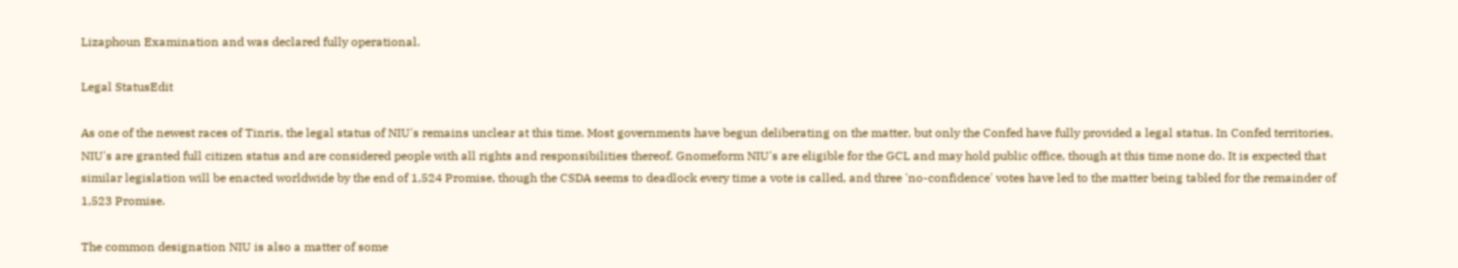Lizaphoun Examination and was declared fully operational.

Legal StatusEdit

As one of the newest races of Tinris, the legal status of NIU's remains unclear at this time. Most governments have begun deliberating on the matter, but only the Confed have fully provided a legal status. In Confed territories, NIU's are granted full citizen status and are considered people with all rights and responsibilities thereof. Gnomeform NIU's are eligible for the GCL and may hold public office, though at this time none do. It is expected that similar legislation will be enacted worldwide by the end of 1,524 Promise, though the CSDA seems to deadlock every time a vote is called, and three 'no-confidence' votes have led to the matter being tabled for the remainder of 1,523 Promise.

The common designation NIU is also a matter of some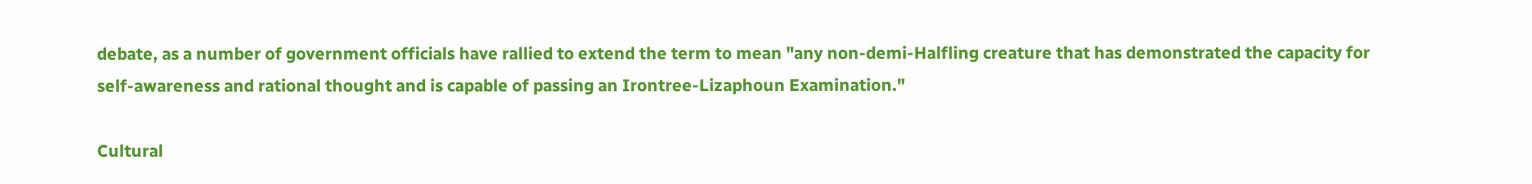debate, as a number of government officials have rallied to extend the term to mean "any non-demi-Halfling creature that has demonstrated the capacity for self-awareness and rational thought and is capable of passing an Irontree-Lizaphoun Examination."

Cultural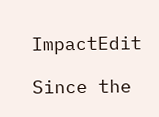ImpactEdit

Since the